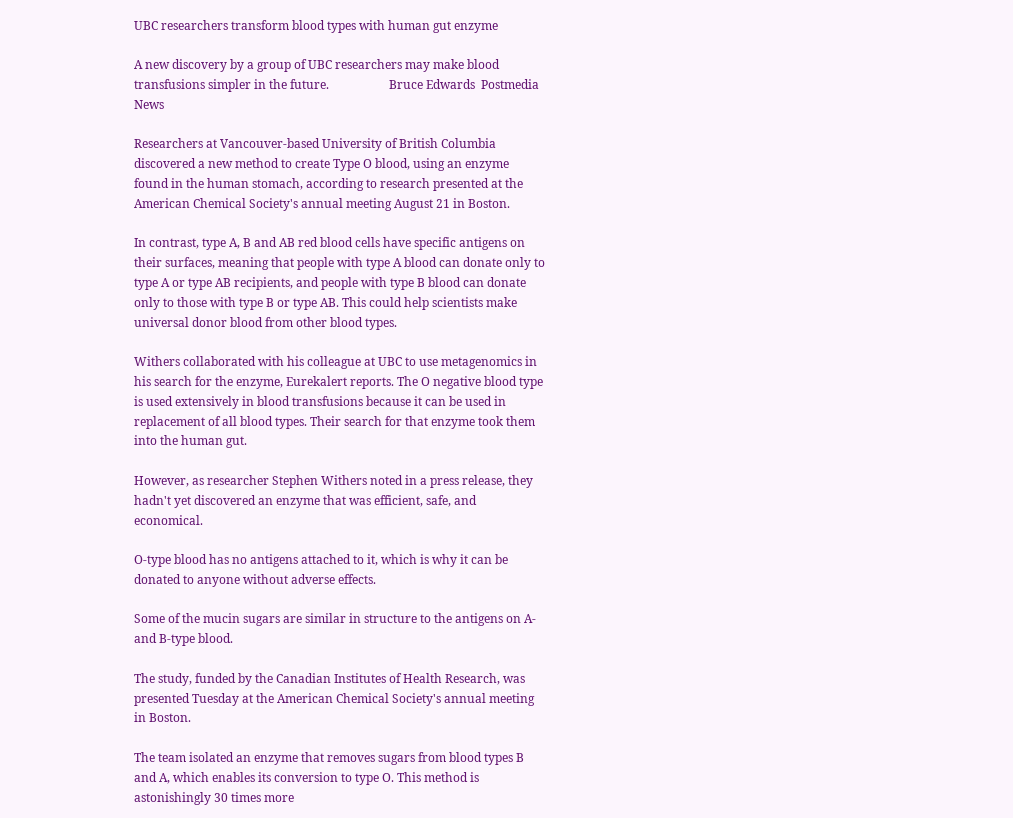UBC researchers transform blood types with human gut enzyme

A new discovery by a group of UBC researchers may make blood transfusions simpler in the future.                    Bruce Edwards  Postmedia News

Researchers at Vancouver-based University of British Columbia discovered a new method to create Type O blood, using an enzyme found in the human stomach, according to research presented at the American Chemical Society's annual meeting August 21 in Boston.

In contrast, type A, B and AB red blood cells have specific antigens on their surfaces, meaning that people with type A blood can donate only to type A or type AB recipients, and people with type B blood can donate only to those with type B or type AB. This could help scientists make universal donor blood from other blood types.

Withers collaborated with his colleague at UBC to use metagenomics in his search for the enzyme, Eurekalert reports. The O negative blood type is used extensively in blood transfusions because it can be used in replacement of all blood types. Their search for that enzyme took them into the human gut.

However, as researcher Stephen Withers noted in a press release, they hadn't yet discovered an enzyme that was efficient, safe, and economical.

O-type blood has no antigens attached to it, which is why it can be donated to anyone without adverse effects.

Some of the mucin sugars are similar in structure to the antigens on A- and B-type blood.

The study, funded by the Canadian Institutes of Health Research, was presented Tuesday at the American Chemical Society's annual meeting in Boston.

The team isolated an enzyme that removes sugars from blood types B and A, which enables its conversion to type O. This method is astonishingly 30 times more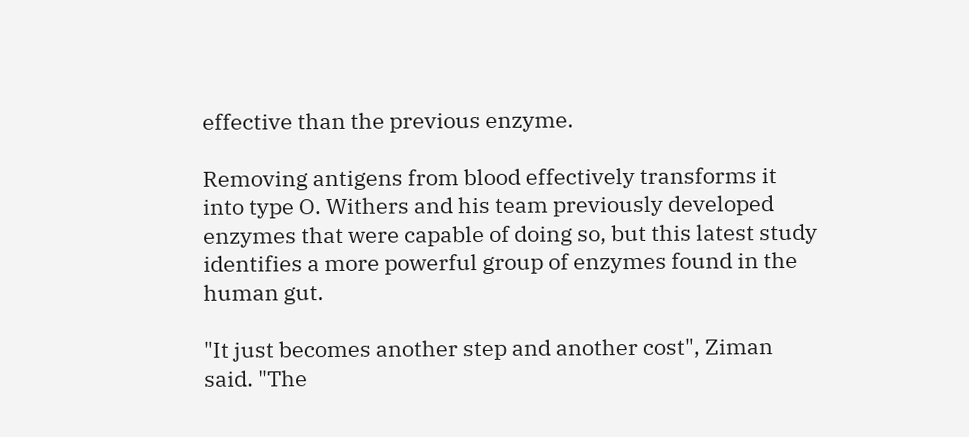effective than the previous enzyme.

Removing antigens from blood effectively transforms it into type O. Withers and his team previously developed enzymes that were capable of doing so, but this latest study identifies a more powerful group of enzymes found in the human gut.

"It just becomes another step and another cost", Ziman said. "The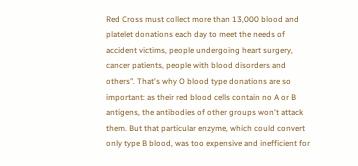Red Cross must collect more than 13,000 blood and platelet donations each day to meet the needs of accident victims, people undergoing heart surgery, cancer patients, people with blood disorders and others". That's why O blood type donations are so important: as their red blood cells contain no A or B antigens, the antibodies of other groups won't attack them. But that particular enzyme, which could convert only type B blood, was too expensive and inefficient for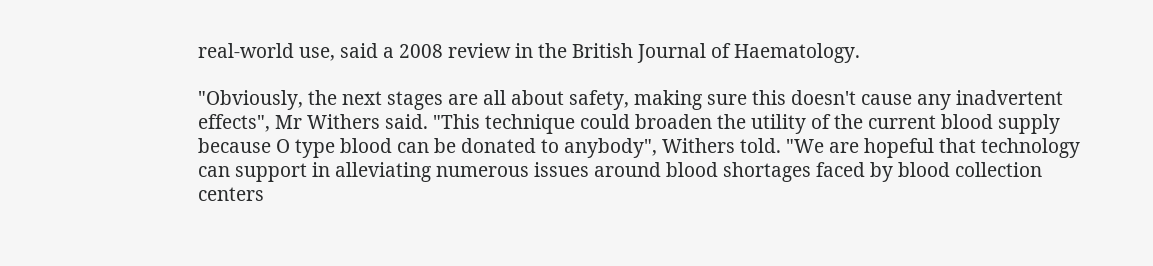real-world use, said a 2008 review in the British Journal of Haematology.

"Obviously, the next stages are all about safety, making sure this doesn't cause any inadvertent effects", Mr Withers said. "This technique could broaden the utility of the current blood supply because O type blood can be donated to anybody", Withers told. "We are hopeful that technology can support in alleviating numerous issues around blood shortages faced by blood collection centers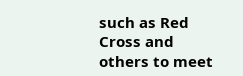such as Red Cross and others to meet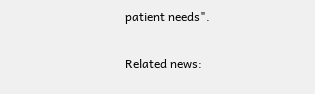patient needs".

Related news: